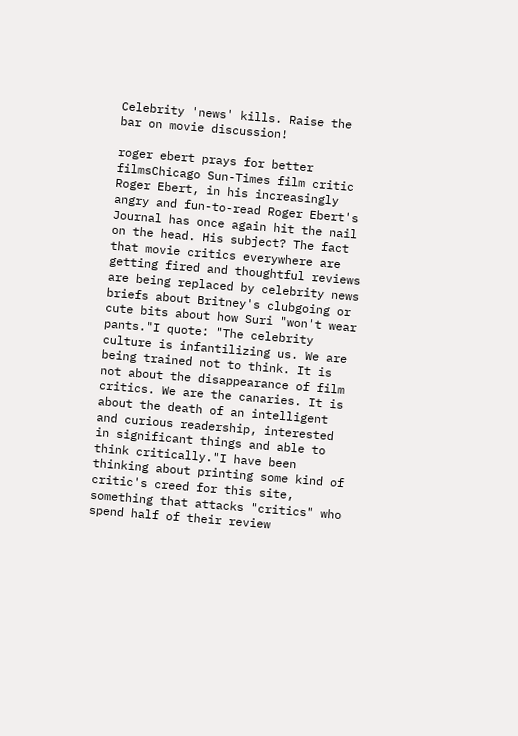Celebrity 'news' kills. Raise the bar on movie discussion!

roger ebert prays for better filmsChicago Sun-Times film critic Roger Ebert, in his increasingly angry and fun-to-read Roger Ebert's Journal has once again hit the nail on the head. His subject? The fact that movie critics everywhere are getting fired and thoughtful reviews are being replaced by celebrity news briefs about Britney's clubgoing or cute bits about how Suri "won't wear pants."I quote: "The celebrity culture is infantilizing us. We are being trained not to think. It is not about the disappearance of film critics. We are the canaries. It is about the death of an intelligent and curious readership, interested in significant things and able to think critically."I have been thinking about printing some kind of critic's creed for this site, something that attacks "critics" who spend half of their review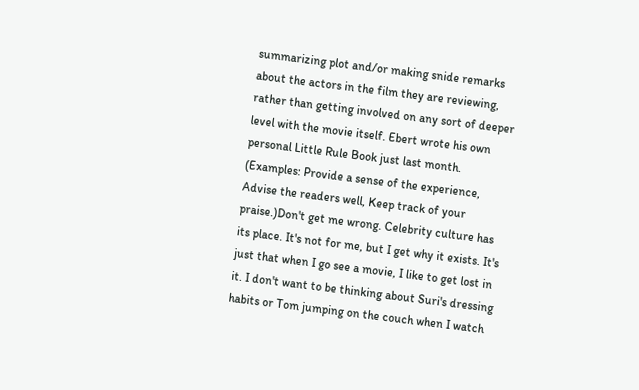summarizing plot and/or making snide remarks about the actors in the film they are reviewing, rather than getting involved on any sort of deeper level with the movie itself. Ebert wrote his own personal Little Rule Book just last month. (Examples: Provide a sense of the experience, Advise the readers well, Keep track of your praise.)Don't get me wrong. Celebrity culture has its place. It's not for me, but I get why it exists. It's just that when I go see a movie, I like to get lost in it. I don't want to be thinking about Suri's dressing habits or Tom jumping on the couch when I watch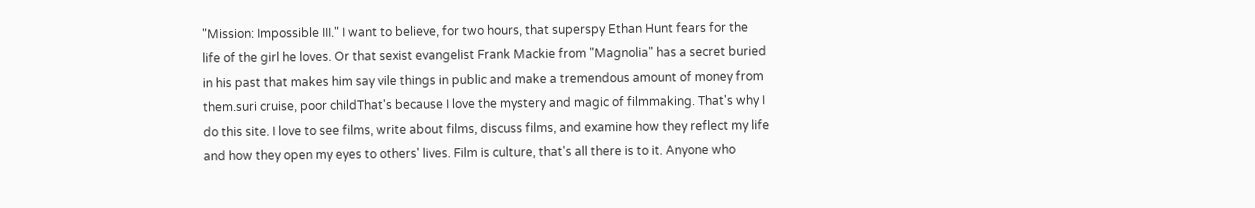"Mission: Impossible III." I want to believe, for two hours, that superspy Ethan Hunt fears for the life of the girl he loves. Or that sexist evangelist Frank Mackie from "Magnolia" has a secret buried in his past that makes him say vile things in public and make a tremendous amount of money from them.suri cruise, poor childThat's because I love the mystery and magic of filmmaking. That's why I do this site. I love to see films, write about films, discuss films, and examine how they reflect my life and how they open my eyes to others' lives. Film is culture, that's all there is to it. Anyone who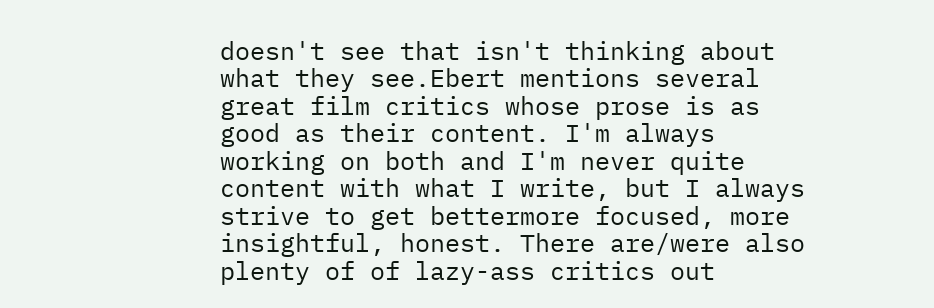doesn't see that isn't thinking about what they see.Ebert mentions several great film critics whose prose is as good as their content. I'm always working on both and I'm never quite content with what I write, but I always strive to get bettermore focused, more insightful, honest. There are/were also plenty of of lazy-ass critics out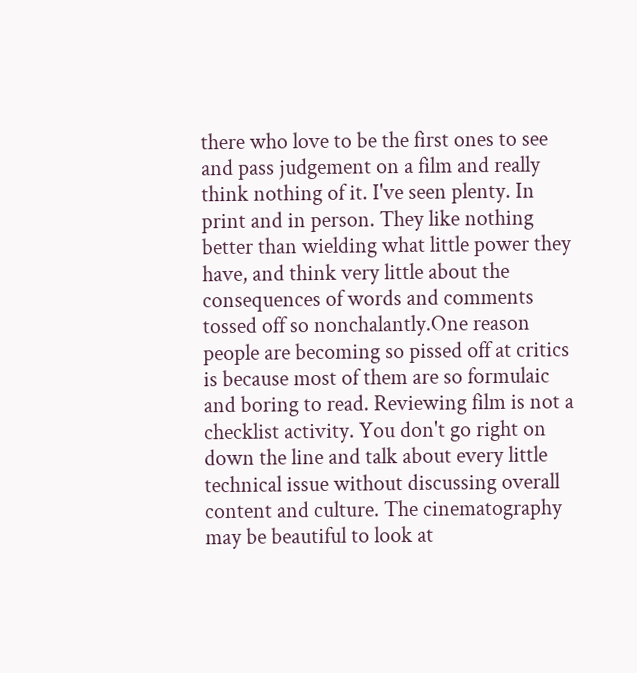there who love to be the first ones to see and pass judgement on a film and really think nothing of it. I've seen plenty. In print and in person. They like nothing better than wielding what little power they have, and think very little about the consequences of words and comments tossed off so nonchalantly.One reason people are becoming so pissed off at critics is because most of them are so formulaic and boring to read. Reviewing film is not a checklist activity. You don't go right on down the line and talk about every little technical issue without discussing overall content and culture. The cinematography may be beautiful to look at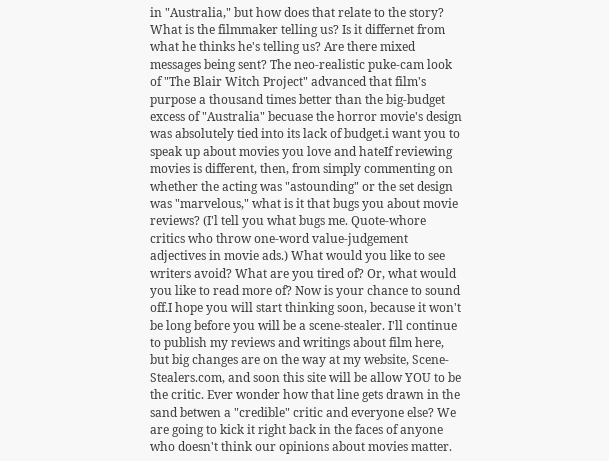in "Australia," but how does that relate to the story? What is the filmmaker telling us? Is it differnet from what he thinks he's telling us? Are there mixed messages being sent? The neo-realistic puke-cam look of "The Blair Witch Project" advanced that film's purpose a thousand times better than the big-budget excess of "Australia" becuase the horror movie's design was absolutely tied into its lack of budget.i want you to speak up about movies you love and hateIf reviewing movies is different, then, from simply commenting on whether the acting was "astounding" or the set design was "marvelous," what is it that bugs you about movie reviews? (I'l tell you what bugs me. Quote-whore critics who throw one-word value-judgement adjectives in movie ads.) What would you like to see writers avoid? What are you tired of? Or, what would you like to read more of? Now is your chance to sound off.I hope you will start thinking soon, because it won't be long before you will be a scene-stealer. I'll continue to publish my reviews and writings about film here, but big changes are on the way at my website, Scene-Stealers.com, and soon this site will be allow YOU to be the critic. Ever wonder how that line gets drawn in the sand betwen a "credible" critic and everyone else? We are going to kick it right back in the faces of anyone who doesn't think our opinions about movies matter.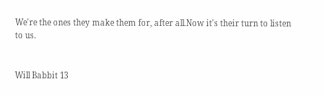We're the ones they make them for, after all.Now it's their turn to listen to us.


Will Babbit 13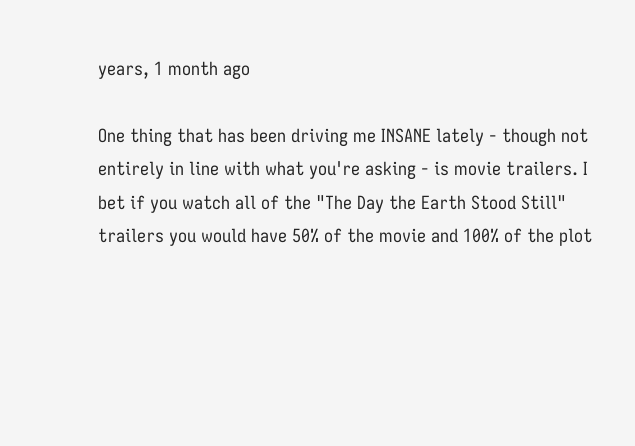years, 1 month ago

One thing that has been driving me INSANE lately - though not entirely in line with what you're asking - is movie trailers. I bet if you watch all of the "The Day the Earth Stood Still" trailers you would have 50% of the movie and 100% of the plot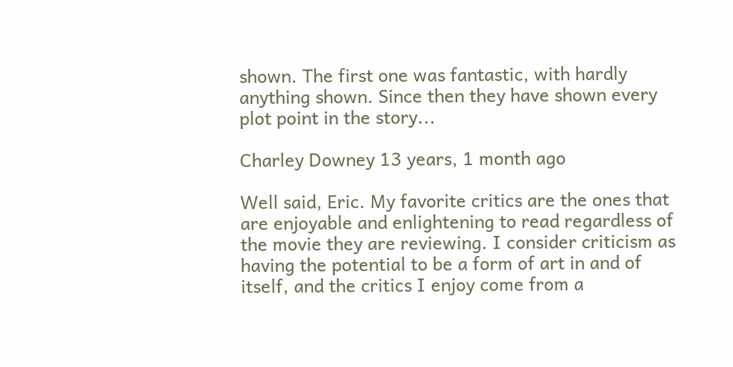shown. The first one was fantastic, with hardly anything shown. Since then they have shown every plot point in the story...

Charley Downey 13 years, 1 month ago

Well said, Eric. My favorite critics are the ones that are enjoyable and enlightening to read regardless of the movie they are reviewing. I consider criticism as having the potential to be a form of art in and of itself, and the critics I enjoy come from a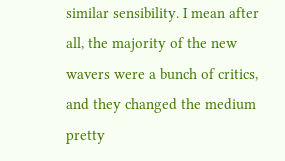similar sensibility. I mean after all, the majority of the new wavers were a bunch of critics, and they changed the medium pretty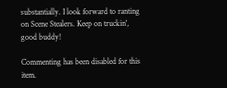substantially. I look forward to ranting on Scene Stealers. Keep on truckin', good buddy!

Commenting has been disabled for this item.